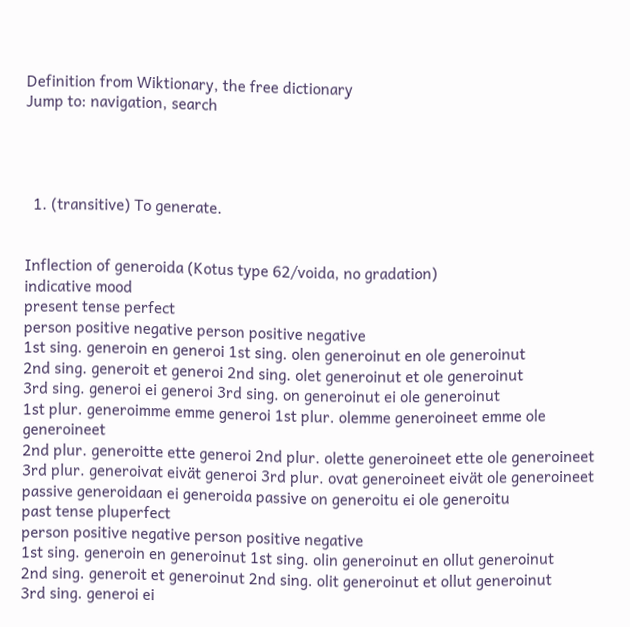Definition from Wiktionary, the free dictionary
Jump to: navigation, search




  1. (transitive) To generate.


Inflection of generoida (Kotus type 62/voida, no gradation)
indicative mood
present tense perfect
person positive negative person positive negative
1st sing. generoin en generoi 1st sing. olen generoinut en ole generoinut
2nd sing. generoit et generoi 2nd sing. olet generoinut et ole generoinut
3rd sing. generoi ei generoi 3rd sing. on generoinut ei ole generoinut
1st plur. generoimme emme generoi 1st plur. olemme generoineet emme ole generoineet
2nd plur. generoitte ette generoi 2nd plur. olette generoineet ette ole generoineet
3rd plur. generoivat eivät generoi 3rd plur. ovat generoineet eivät ole generoineet
passive generoidaan ei generoida passive on generoitu ei ole generoitu
past tense pluperfect
person positive negative person positive negative
1st sing. generoin en generoinut 1st sing. olin generoinut en ollut generoinut
2nd sing. generoit et generoinut 2nd sing. olit generoinut et ollut generoinut
3rd sing. generoi ei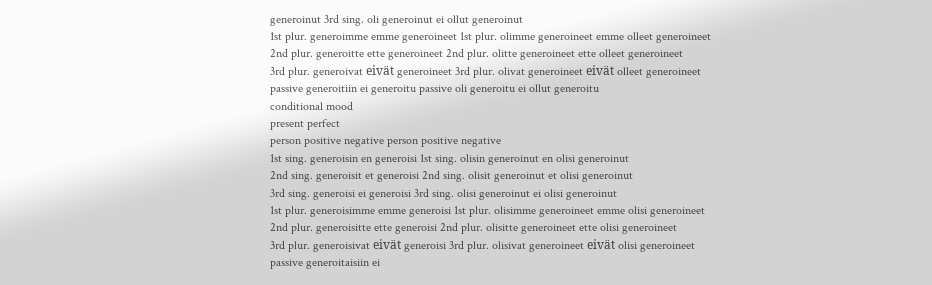generoinut 3rd sing. oli generoinut ei ollut generoinut
1st plur. generoimme emme generoineet 1st plur. olimme generoineet emme olleet generoineet
2nd plur. generoitte ette generoineet 2nd plur. olitte generoineet ette olleet generoineet
3rd plur. generoivat eivät generoineet 3rd plur. olivat generoineet eivät olleet generoineet
passive generoitiin ei generoitu passive oli generoitu ei ollut generoitu
conditional mood
present perfect
person positive negative person positive negative
1st sing. generoisin en generoisi 1st sing. olisin generoinut en olisi generoinut
2nd sing. generoisit et generoisi 2nd sing. olisit generoinut et olisi generoinut
3rd sing. generoisi ei generoisi 3rd sing. olisi generoinut ei olisi generoinut
1st plur. generoisimme emme generoisi 1st plur. olisimme generoineet emme olisi generoineet
2nd plur. generoisitte ette generoisi 2nd plur. olisitte generoineet ette olisi generoineet
3rd plur. generoisivat eivät generoisi 3rd plur. olisivat generoineet eivät olisi generoineet
passive generoitaisiin ei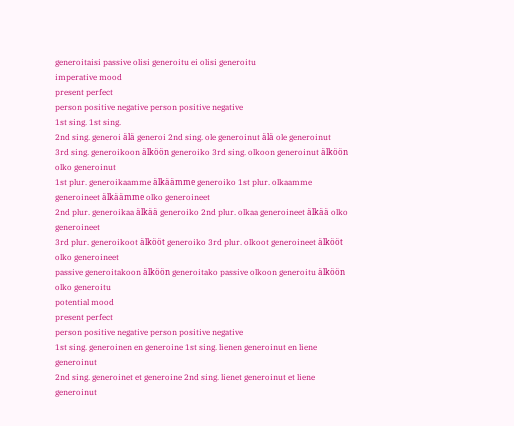generoitaisi passive olisi generoitu ei olisi generoitu
imperative mood
present perfect
person positive negative person positive negative
1st sing. 1st sing.
2nd sing. generoi älä generoi 2nd sing. ole generoinut älä ole generoinut
3rd sing. generoikoon älköön generoiko 3rd sing. olkoon generoinut älköön olko generoinut
1st plur. generoikaamme älkäämme generoiko 1st plur. olkaamme generoineet älkäämme olko generoineet
2nd plur. generoikaa älkää generoiko 2nd plur. olkaa generoineet älkää olko generoineet
3rd plur. generoikoot älkööt generoiko 3rd plur. olkoot generoineet älkööt olko generoineet
passive generoitakoon älköön generoitako passive olkoon generoitu älköön olko generoitu
potential mood
present perfect
person positive negative person positive negative
1st sing. generoinen en generoine 1st sing. lienen generoinut en liene generoinut
2nd sing. generoinet et generoine 2nd sing. lienet generoinut et liene generoinut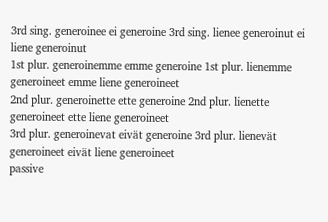3rd sing. generoinee ei generoine 3rd sing. lienee generoinut ei liene generoinut
1st plur. generoinemme emme generoine 1st plur. lienemme generoineet emme liene generoineet
2nd plur. generoinette ette generoine 2nd plur. lienette generoineet ette liene generoineet
3rd plur. generoinevat eivät generoine 3rd plur. lienevät generoineet eivät liene generoineet
passive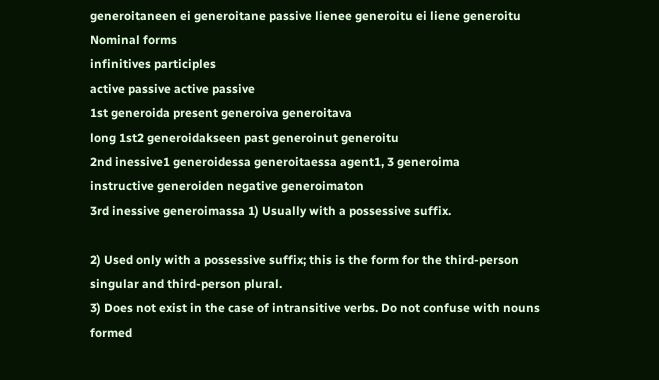generoitaneen ei generoitane passive lienee generoitu ei liene generoitu
Nominal forms
infinitives participles
active passive active passive
1st generoida present generoiva generoitava
long 1st2 generoidakseen past generoinut generoitu
2nd inessive1 generoidessa generoitaessa agent1, 3 generoima
instructive generoiden negative generoimaton
3rd inessive generoimassa 1) Usually with a possessive suffix.

2) Used only with a possessive suffix; this is the form for the third-person singular and third-person plural.
3) Does not exist in the case of intransitive verbs. Do not confuse with nouns formed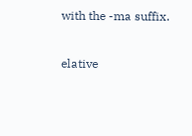with the -ma suffix.

elative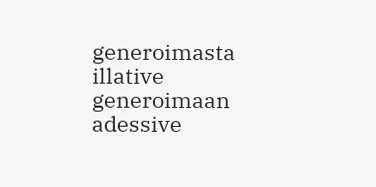generoimasta
illative generoimaan
adessive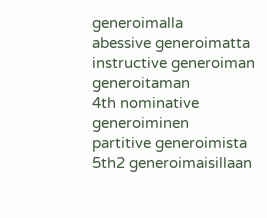generoimalla
abessive generoimatta
instructive generoiman generoitaman
4th nominative generoiminen
partitive generoimista
5th2 generoimaisillaan